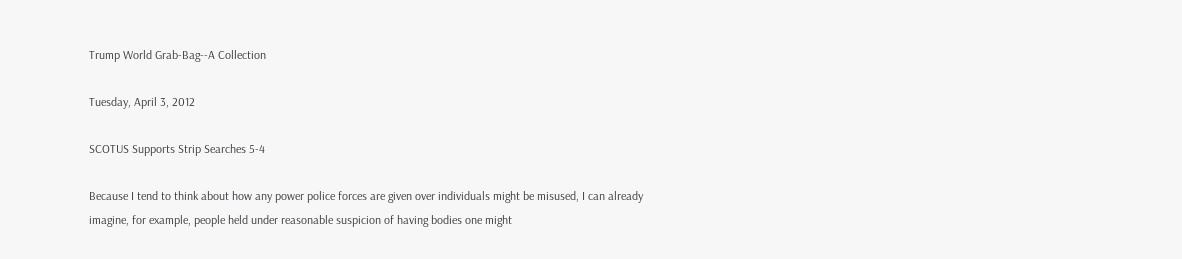Trump World Grab-Bag--A Collection

Tuesday, April 3, 2012

SCOTUS Supports Strip Searches 5-4

Because I tend to think about how any power police forces are given over individuals might be misused, I can already imagine, for example, people held under reasonable suspicion of having bodies one might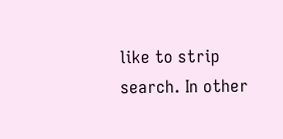like to strip search. In other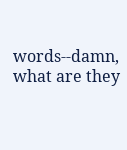words--damn, what are they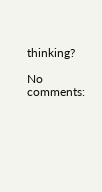thinking?

No comments: